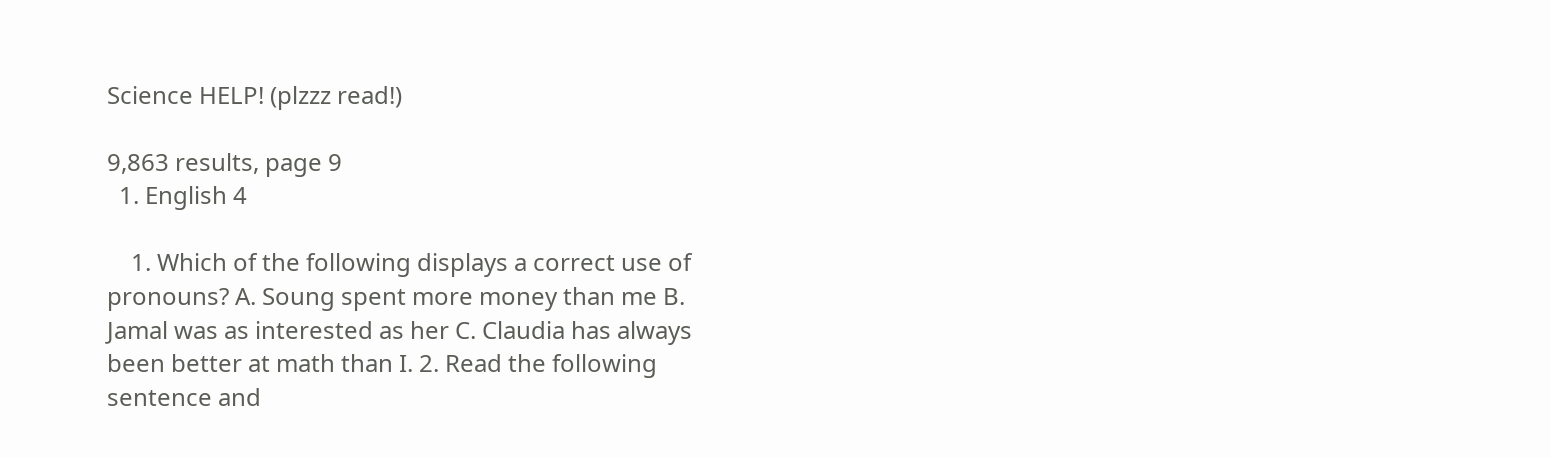Science HELP! (plzzz read!)

9,863 results, page 9
  1. English 4

    1. Which of the following displays a correct use of pronouns? A. Soung spent more money than me B. Jamal was as interested as her C. Claudia has always been better at math than I. 2. Read the following sentence and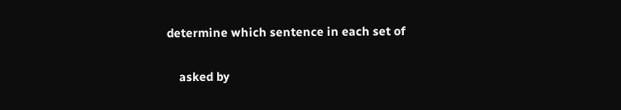determine which sentence in each set of

    asked by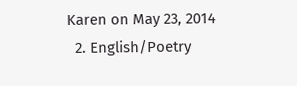Karen on May 23, 2014
  2. English/Poetry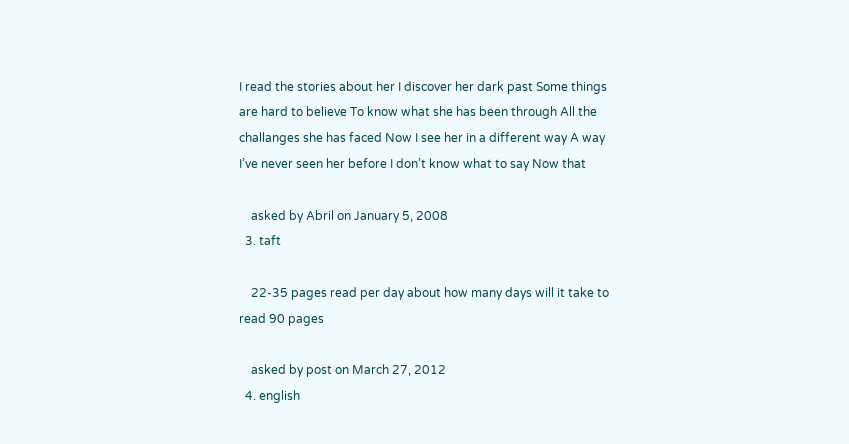I read the stories about her I discover her dark past Some things are hard to believe To know what she has been through All the challanges she has faced Now I see her in a different way A way I’ve never seen her before I don’t know what to say Now that

    asked by Abril on January 5, 2008
  3. taft

    22-35 pages read per day about how many days will it take to read 90 pages

    asked by post on March 27, 2012
  4. english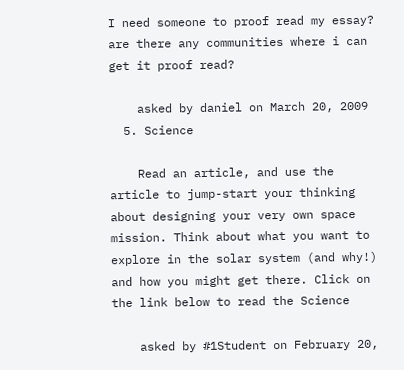I need someone to proof read my essay? are there any communities where i can get it proof read?

    asked by daniel on March 20, 2009
  5. Science

    Read an article, and use the article to jump-start your thinking about designing your very own space mission. Think about what you want to explore in the solar system (and why!) and how you might get there. Click on the link below to read the Science

    asked by #1Student on February 20,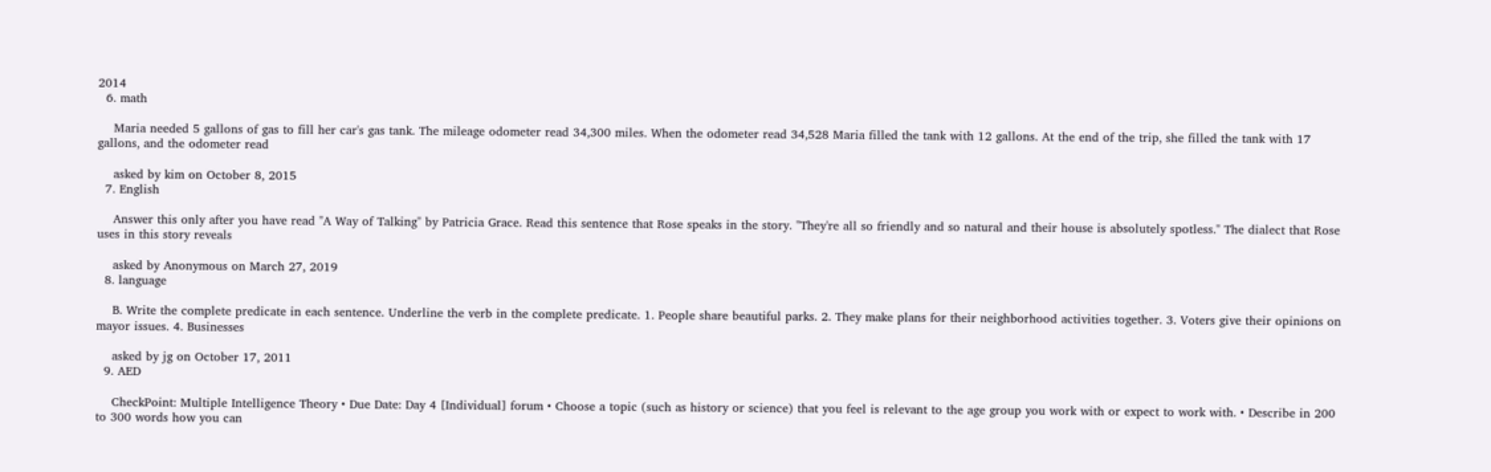2014
  6. math

    Maria needed 5 gallons of gas to fill her car's gas tank. The mileage odometer read 34,300 miles. When the odometer read 34,528 Maria filled the tank with 12 gallons. At the end of the trip, she filled the tank with 17 gallons, and the odometer read

    asked by kim on October 8, 2015
  7. English

    Answer this only after you have read "A Way of Talking" by Patricia Grace. Read this sentence that Rose speaks in the story. "They're all so friendly and so natural and their house is absolutely spotless." The dialect that Rose uses in this story reveals

    asked by Anonymous on March 27, 2019
  8. language

    B. Write the complete predicate in each sentence. Underline the verb in the complete predicate. 1. People share beautiful parks. 2. They make plans for their neighborhood activities together. 3. Voters give their opinions on mayor issues. 4. Businesses

    asked by jg on October 17, 2011
  9. AED

    CheckPoint: Multiple Intelligence Theory • Due Date: Day 4 [Individual] forum • Choose a topic (such as history or science) that you feel is relevant to the age group you work with or expect to work with. • Describe in 200 to 300 words how you can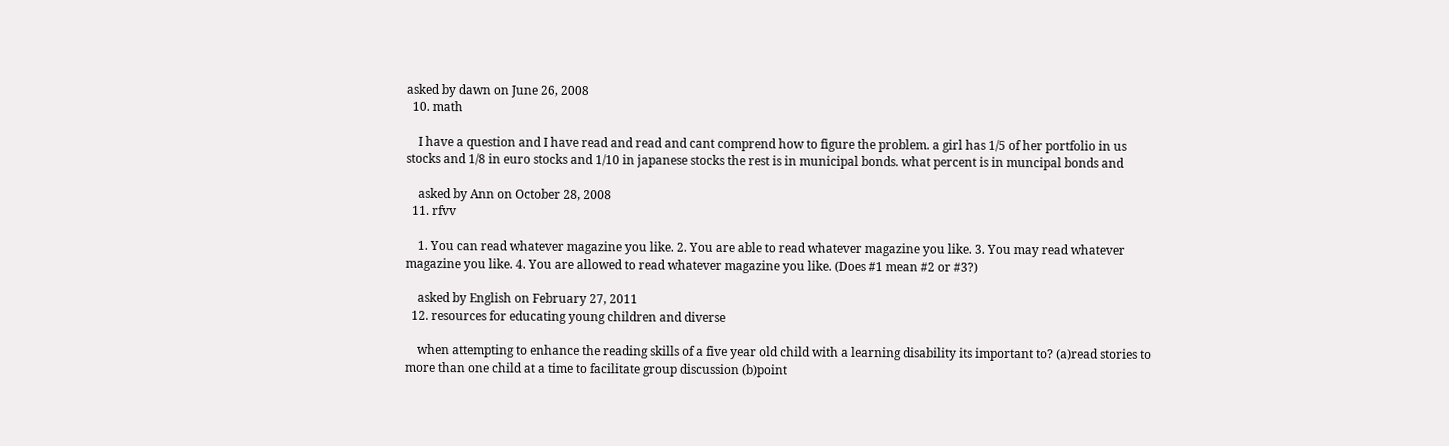asked by dawn on June 26, 2008
  10. math

    I have a question and I have read and read and cant comprend how to figure the problem. a girl has 1/5 of her portfolio in us stocks and 1/8 in euro stocks and 1/10 in japanese stocks the rest is in municipal bonds. what percent is in muncipal bonds and

    asked by Ann on October 28, 2008
  11. rfvv

    1. You can read whatever magazine you like. 2. You are able to read whatever magazine you like. 3. You may read whatever magazine you like. 4. You are allowed to read whatever magazine you like. (Does #1 mean #2 or #3?)

    asked by English on February 27, 2011
  12. resources for educating young children and diverse

    when attempting to enhance the reading skills of a five year old child with a learning disability its important to? (a)read stories to more than one child at a time to facilitate group discussion (b)point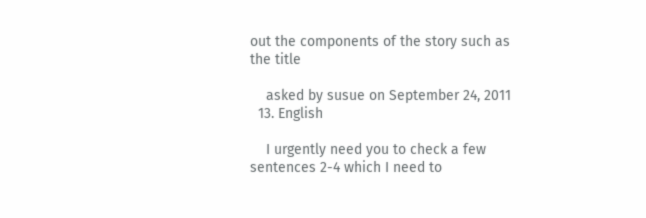out the components of the story such as the title

    asked by susue on September 24, 2011
  13. English

    I urgently need you to check a few sentences 2-4 which I need to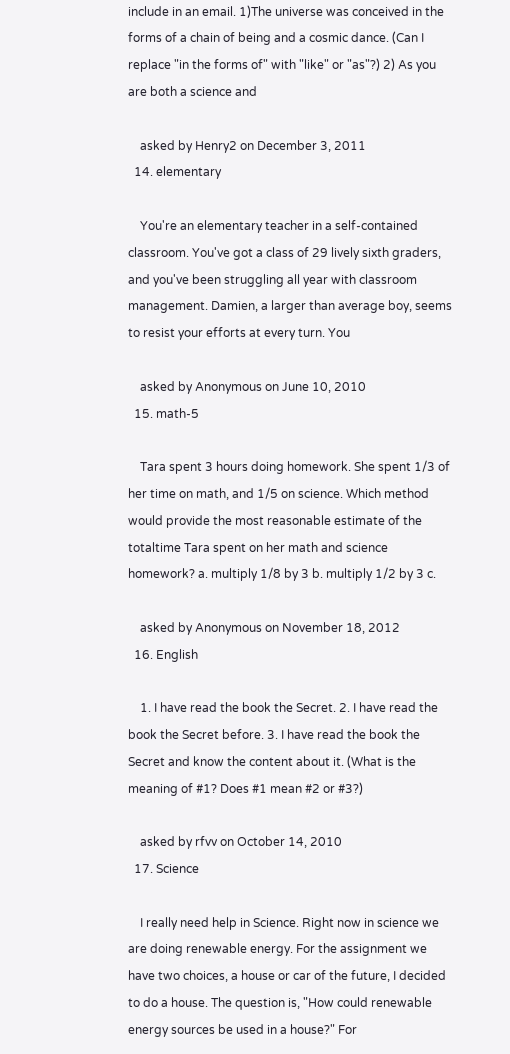include in an email. 1)The universe was conceived in the forms of a chain of being and a cosmic dance. (Can I replace "in the forms of" with "like" or "as"?) 2) As you are both a science and

    asked by Henry2 on December 3, 2011
  14. elementary

    You're an elementary teacher in a self-contained classroom. You've got a class of 29 lively sixth graders, and you've been struggling all year with classroom management. Damien, a larger than average boy, seems to resist your efforts at every turn. You

    asked by Anonymous on June 10, 2010
  15. math-5

    Tara spent 3 hours doing homework. She spent 1/3 of her time on math, and 1/5 on science. Which method would provide the most reasonable estimate of the totaltime Tara spent on her math and science homework? a. multiply 1/8 by 3 b. multiply 1/2 by 3 c.

    asked by Anonymous on November 18, 2012
  16. English

    1. I have read the book the Secret. 2. I have read the book the Secret before. 3. I have read the book the Secret and know the content about it. (What is the meaning of #1? Does #1 mean #2 or #3?)

    asked by rfvv on October 14, 2010
  17. Science

    I really need help in Science. Right now in science we are doing renewable energy. For the assignment we have two choices, a house or car of the future, I decided to do a house. The question is, "How could renewable energy sources be used in a house?" For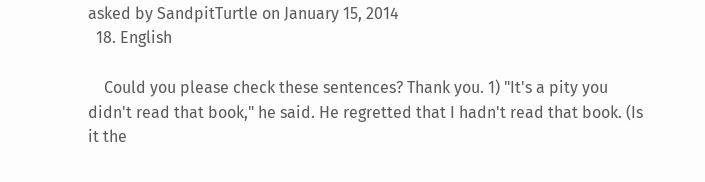asked by SandpitTurtle on January 15, 2014
  18. English

    Could you please check these sentences? Thank you. 1) "It's a pity you didn't read that book," he said. He regretted that I hadn't read that book. (Is it the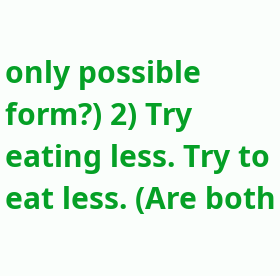only possible form?) 2) Try eating less. Try to eat less. (Are both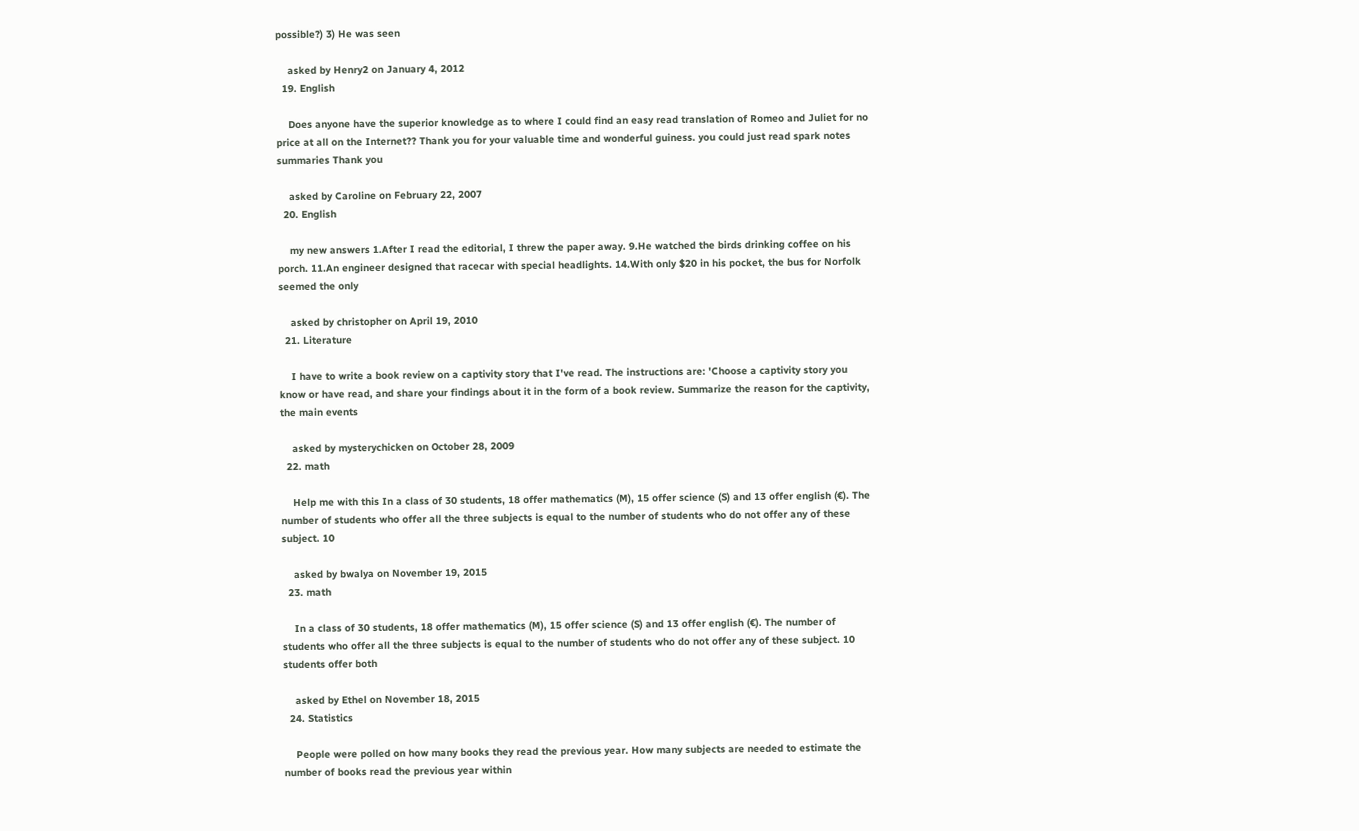possible?) 3) He was seen

    asked by Henry2 on January 4, 2012
  19. English

    Does anyone have the superior knowledge as to where I could find an easy read translation of Romeo and Juliet for no price at all on the Internet?? Thank you for your valuable time and wonderful guiness. you could just read spark notes summaries Thank you

    asked by Caroline on February 22, 2007
  20. English

    my new answers 1.After I read the editorial, I threw the paper away. 9.He watched the birds drinking coffee on his porch. 11.An engineer designed that racecar with special headlights. 14.With only $20 in his pocket, the bus for Norfolk seemed the only

    asked by christopher on April 19, 2010
  21. Literature

    I have to write a book review on a captivity story that I've read. The instructions are: 'Choose a captivity story you know or have read, and share your findings about it in the form of a book review. Summarize the reason for the captivity, the main events

    asked by mysterychicken on October 28, 2009
  22. math

    Help me with this In a class of 30 students, 18 offer mathematics (M), 15 offer science (S) and 13 offer english (€). The number of students who offer all the three subjects is equal to the number of students who do not offer any of these subject. 10

    asked by bwalya on November 19, 2015
  23. math

    In a class of 30 students, 18 offer mathematics (M), 15 offer science (S) and 13 offer english (€). The number of students who offer all the three subjects is equal to the number of students who do not offer any of these subject. 10 students offer both

    asked by Ethel on November 18, 2015
  24. Statistics

    People were polled on how many books they read the previous year. How many subjects are needed to estimate the number of books read the previous year within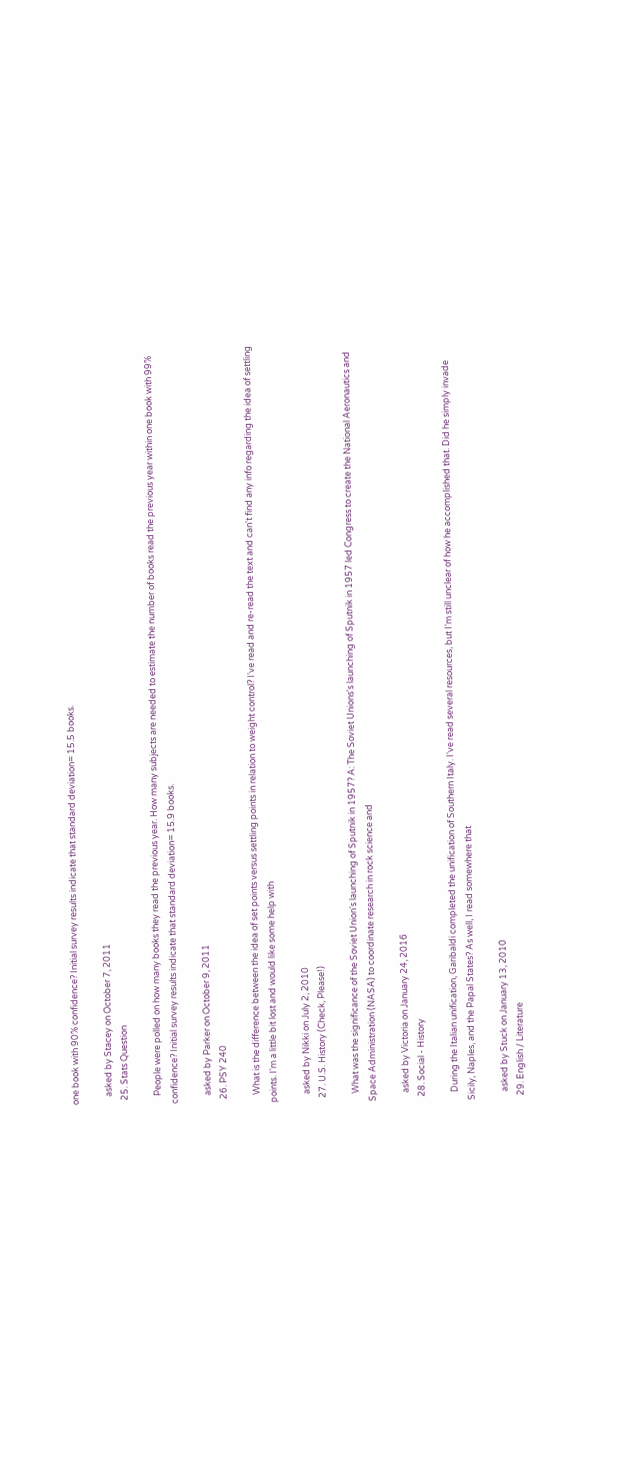one book with 90% confidence? Initial survey results indicate that standard deviation= 15.5 books.

    asked by Stacey on October 7, 2011
  25. Stats Question

    People were polled on how many books they read the previous year. How many subjects are needed to estimate the number of books read the previous year within one book with 99% confidence? Initial survey results indicate that standard deviation= 15.9 books.

    asked by Parker on October 9, 2011
  26. PSY 240

    What is the difference between the idea of set points versus settling points in relation to weight control? I've read and re-read the text and can't find any info regarding the idea of settling points. I'm a little bit lost and would like some help with

    asked by Nikki on July 2, 2010
  27. U.S. History (Check, Please!)

    What was the significance of the Soviet Union's launching of Sputnik in 1957? A: The Soviet Unions's launching of Sputnik in 1957 led Congress to create the National Aeronautics and Space Administration (NASA) to coordinate research in rock science and

    asked by Victoria on January 24, 2016
  28. Social - History

    During the Italian unification, Garibaldi completed the unification of Southern Italy. I've read several resources, but I'm still unclear of how he accomplished that. Did he simply invade Sicily, Naples, and the Papal States? As well, I read somewhere that

    asked by Stuck on January 13, 2010
  29. English / Literature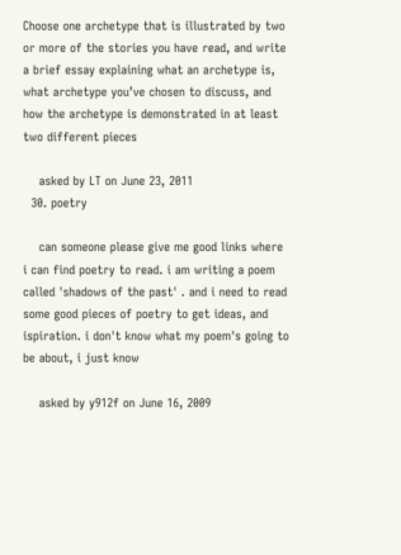Choose one archetype that is illustrated by two or more of the stories you have read, and write a brief essay explaining what an archetype is, what archetype you’ve chosen to discuss, and how the archetype is demonstrated in at least two different pieces

    asked by LT on June 23, 2011
  30. poetry

    can someone please give me good links where i can find poetry to read. i am writing a poem called 'shadows of the past' . and i need to read some good pieces of poetry to get ideas, and ispiration. i don't know what my poem's going to be about, i just know

    asked by y912f on June 16, 2009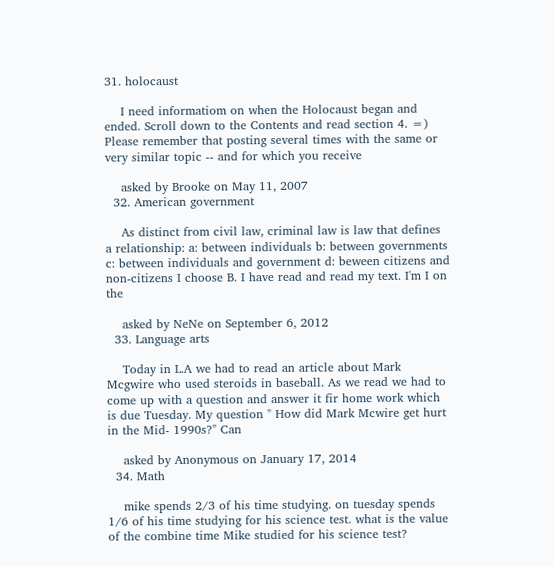31. holocaust

    I need informatiom on when the Holocaust began and ended. Scroll down to the Contents and read section 4. =) Please remember that posting several times with the same or very similar topic -- and for which you receive

    asked by Brooke on May 11, 2007
  32. American government

    As distinct from civil law, criminal law is law that defines a relationship: a: between individuals b: between governments c: between individuals and government d: beween citizens and non-citizens I choose B. I have read and read my text. I'm I on the

    asked by NeNe on September 6, 2012
  33. Language arts

    Today in L.A we had to read an article about Mark Mcgwire who used steroids in baseball. As we read we had to come up with a question and answer it fir home work which is due Tuesday. My question " How did Mark Mcwire get hurt in the Mid- 1990s?" Can

    asked by Anonymous on January 17, 2014
  34. Math

    mike spends 2/3 of his time studying. on tuesday spends 1/6 of his time studying for his science test. what is the value of the combine time Mike studied for his science test?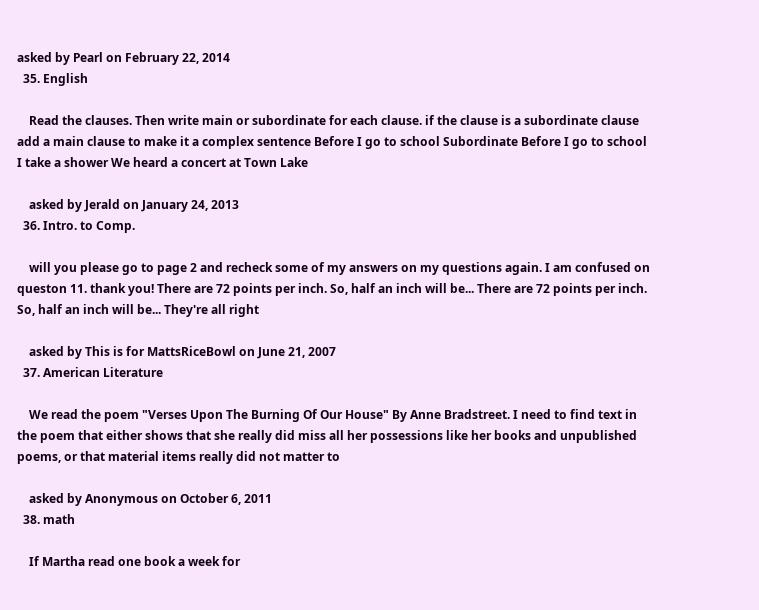asked by Pearl on February 22, 2014
  35. English

    Read the clauses. Then write main or subordinate for each clause. if the clause is a subordinate clause add a main clause to make it a complex sentence Before I go to school Subordinate Before I go to school I take a shower We heard a concert at Town Lake

    asked by Jerald on January 24, 2013
  36. Intro. to Comp.

    will you please go to page 2 and recheck some of my answers on my questions again. I am confused on queston 11. thank you! There are 72 points per inch. So, half an inch will be... There are 72 points per inch. So, half an inch will be... They're all right

    asked by This is for MattsRiceBowl on June 21, 2007
  37. American Literature

    We read the poem "Verses Upon The Burning Of Our House" By Anne Bradstreet. I need to find text in the poem that either shows that she really did miss all her possessions like her books and unpublished poems, or that material items really did not matter to

    asked by Anonymous on October 6, 2011
  38. math

    If Martha read one book a week for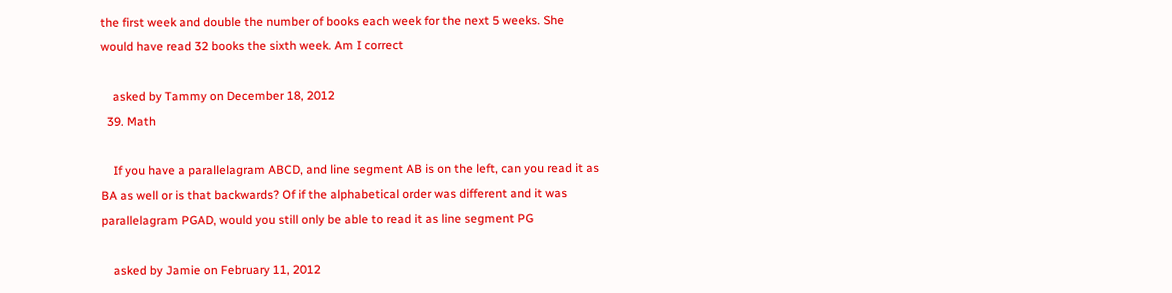the first week and double the number of books each week for the next 5 weeks. She would have read 32 books the sixth week. Am I correct

    asked by Tammy on December 18, 2012
  39. Math

    If you have a parallelagram ABCD, and line segment AB is on the left, can you read it as BA as well or is that backwards? Of if the alphabetical order was different and it was parallelagram PGAD, would you still only be able to read it as line segment PG

    asked by Jamie on February 11, 2012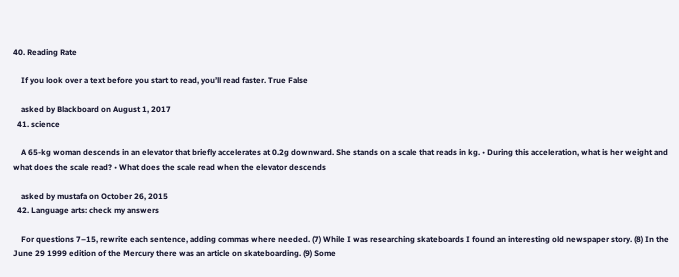40. Reading Rate

    If you look over a text before you start to read, you’ll read faster. True False

    asked by Blackboard on August 1, 2017
  41. science

    A 65-kg woman descends in an elevator that briefly accelerates at 0.2g downward. She stands on a scale that reads in kg. • During this acceleration, what is her weight and what does the scale read? • What does the scale read when the elevator descends

    asked by mustafa on October 26, 2015
  42. Language arts: check my answers

    For questions 7–15, rewrite each sentence, adding commas where needed. (7) While I was researching skateboards I found an interesting old newspaper story. (8) In the June 29 1999 edition of the Mercury there was an article on skateboarding. (9) Some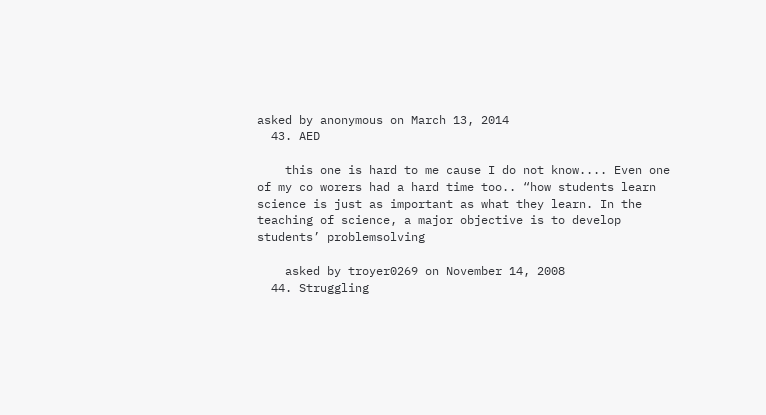asked by anonymous on March 13, 2014
  43. AED

    this one is hard to me cause I do not know.... Even one of my co worers had a hard time too.. “how students learn science is just as important as what they learn. In the teaching of science, a major objective is to develop students’ problemsolving

    asked by troyer0269 on November 14, 2008
  44. Struggling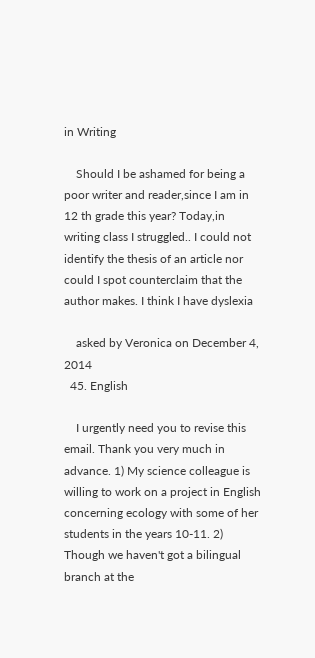in Writing

    Should I be ashamed for being a poor writer and reader,since I am in 12 th grade this year? Today,in writing class I struggled.. I could not identify the thesis of an article nor could I spot counterclaim that the author makes. I think I have dyslexia

    asked by Veronica on December 4, 2014
  45. English

    I urgently need you to revise this email. Thank you very much in advance. 1) My science colleague is willing to work on a project in English concerning ecology with some of her students in the years 10-11. 2) Though we haven't got a bilingual branch at the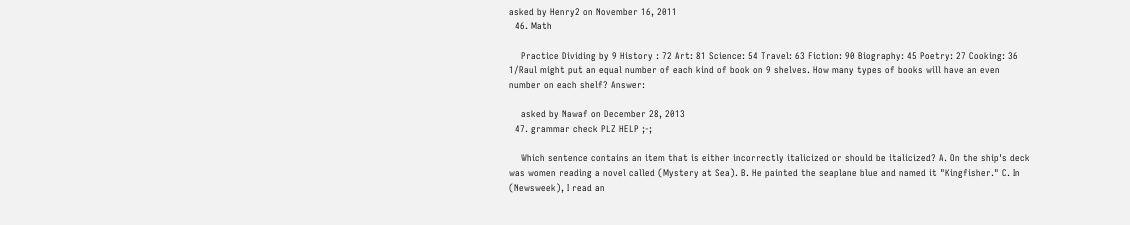asked by Henry2 on November 16, 2011
  46. Math

    Practice Dividing by 9 History : 72 Art: 81 Science: 54 Travel: 63 Fiction: 90 Biography: 45 Poetry: 27 Cooking: 36 1/Raul might put an equal number of each kind of book on 9 shelves. How many types of books will have an even number on each shelf? Answer:

    asked by Nawaf on December 28, 2013
  47. grammar check PLZ HELP ;-;

    Which sentence contains an item that is either incorrectly italicized or should be italicized? A. On the ship's deck was women reading a novel called (Mystery at Sea). B. He painted the seaplane blue and named it "Kingfisher." C. In (Newsweek), I read an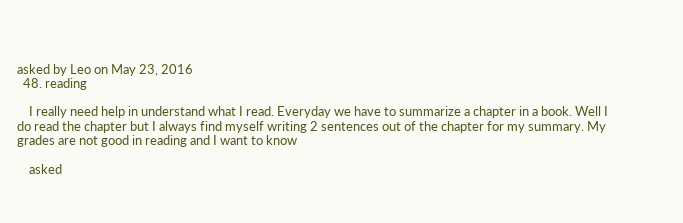asked by Leo on May 23, 2016
  48. reading

    I really need help in understand what I read. Everyday we have to summarize a chapter in a book. Well I do read the chapter but I always find myself writing 2 sentences out of the chapter for my summary. My grades are not good in reading and I want to know

    asked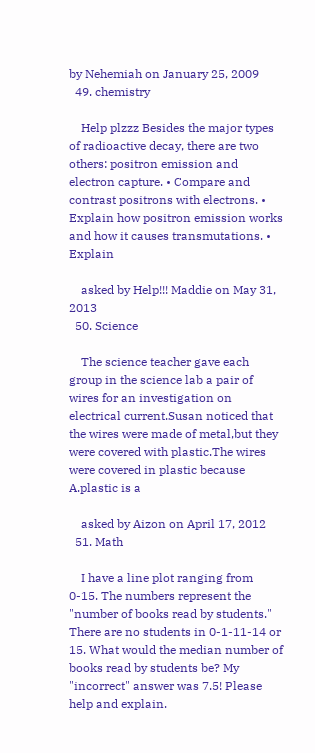by Nehemiah on January 25, 2009
  49. chemistry

    Help plzzz Besides the major types of radioactive decay, there are two others: positron emission and electron capture. • Compare and contrast positrons with electrons. • Explain how positron emission works and how it causes transmutations. • Explain

    asked by Help!!! Maddie on May 31, 2013
  50. Science

    The science teacher gave each group in the science lab a pair of wires for an investigation on electrical current.Susan noticed that the wires were made of metal,but they were covered with plastic.The wires were covered in plastic because A.plastic is a

    asked by Aizon on April 17, 2012
  51. Math

    I have a line plot ranging from 0-15. The numbers represent the "number of books read by students." There are no students in 0-1-11-14 or 15. What would the median number of books read by students be? My "incorrect" answer was 7.5! Please help and explain.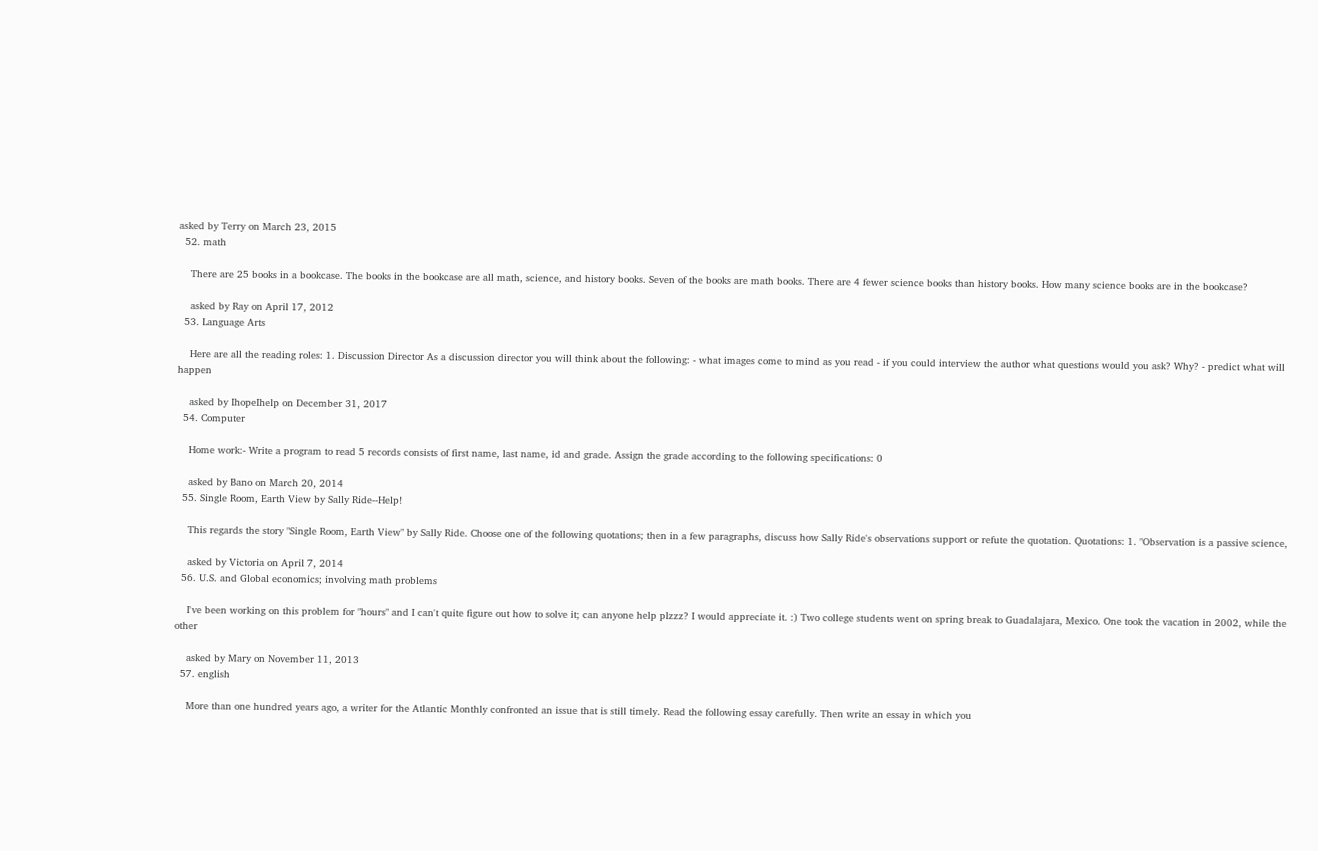asked by Terry on March 23, 2015
  52. math

    There are 25 books in a bookcase. The books in the bookcase are all math, science, and history books. Seven of the books are math books. There are 4 fewer science books than history books. How many science books are in the bookcase?

    asked by Ray on April 17, 2012
  53. Language Arts

    Here are all the reading roles: 1. Discussion Director As a discussion director you will think about the following: - what images come to mind as you read - if you could interview the author what questions would you ask? Why? - predict what will happen

    asked by IhopeIhelp on December 31, 2017
  54. Computer

    Home work:- Write a program to read 5 records consists of first name, last name, id and grade. Assign the grade according to the following specifications: 0

    asked by Bano on March 20, 2014
  55. Single Room, Earth View by Sally Ride--Help!

    This regards the story "Single Room, Earth View" by Sally Ride. Choose one of the following quotations; then in a few paragraphs, discuss how Sally Ride's observations support or refute the quotation. Quotations: 1. "Observation is a passive science,

    asked by Victoria on April 7, 2014
  56. U.S. and Global economics; involving math problems

    I've been working on this problem for "hours" and I can't quite figure out how to solve it; can anyone help plzzz? I would appreciate it. :) Two college students went on spring break to Guadalajara, Mexico. One took the vacation in 2002, while the other

    asked by Mary on November 11, 2013
  57. english

    More than one hundred years ago, a writer for the Atlantic Monthly confronted an issue that is still timely. Read the following essay carefully. Then write an essay in which you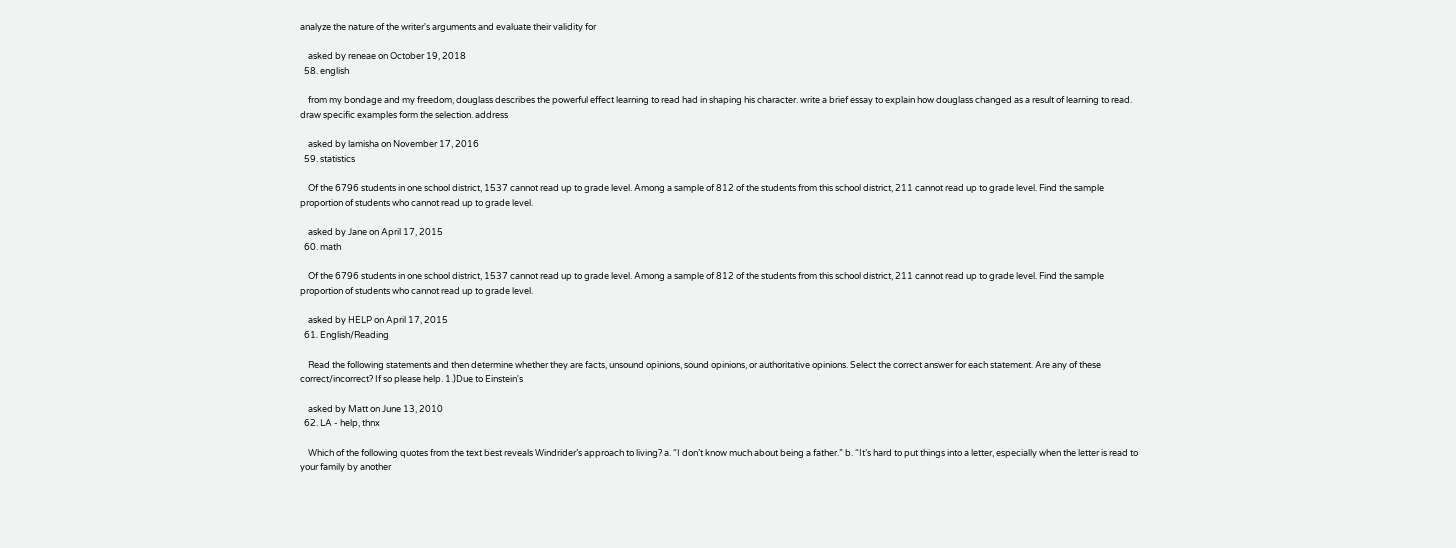analyze the nature of the writer's arguments and evaluate their validity for

    asked by reneae on October 19, 2018
  58. english

    from my bondage and my freedom, douglass describes the powerful effect learning to read had in shaping his character. write a brief essay to explain how douglass changed as a result of learning to read. draw specific examples form the selection. address

    asked by lamisha on November 17, 2016
  59. statistics

    Of the 6796 students in one school district, 1537 cannot read up to grade level. Among a sample of 812 of the students from this school district, 211 cannot read up to grade level. Find the sample proportion of students who cannot read up to grade level.

    asked by Jane on April 17, 2015
  60. math

    Of the 6796 students in one school district, 1537 cannot read up to grade level. Among a sample of 812 of the students from this school district, 211 cannot read up to grade level. Find the sample proportion of students who cannot read up to grade level.

    asked by HELP on April 17, 2015
  61. English/Reading

    Read the following statements and then determine whether they are facts, unsound opinions, sound opinions, or authoritative opinions. Select the correct answer for each statement. Are any of these correct/incorrect? If so please help. 1.)Due to Einstein's

    asked by Matt on June 13, 2010
  62. LA - help, thnx

    Which of the following quotes from the text best reveals Windrider’s approach to living? a. “I don’t know much about being a father.” b. “It’s hard to put things into a letter, especially when the letter is read to your family by another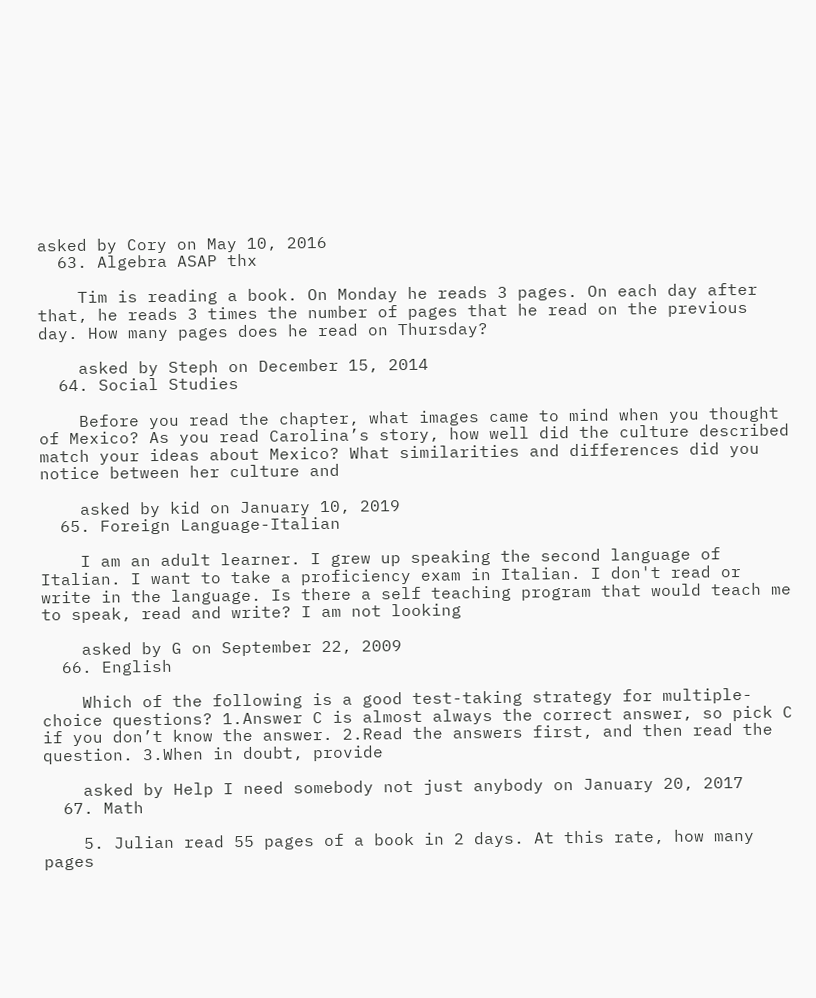asked by Cory on May 10, 2016
  63. Algebra ASAP thx

    Tim is reading a book. On Monday he reads 3 pages. On each day after that, he reads 3 times the number of pages that he read on the previous day. How many pages does he read on Thursday?

    asked by Steph on December 15, 2014
  64. Social Studies

    Before you read the chapter, what images came to mind when you thought of Mexico? As you read Carolina’s story, how well did the culture described match your ideas about Mexico? What similarities and differences did you notice between her culture and

    asked by kid on January 10, 2019
  65. Foreign Language-Italian

    I am an adult learner. I grew up speaking the second language of Italian. I want to take a proficiency exam in Italian. I don't read or write in the language. Is there a self teaching program that would teach me to speak, read and write? I am not looking

    asked by G on September 22, 2009
  66. English

    Which of the following is a good test-taking strategy for multiple-choice questions? 1.Answer C is almost always the correct answer, so pick C if you don’t know the answer. 2.Read the answers first, and then read the question. 3.When in doubt, provide

    asked by Help I need somebody not just anybody on January 20, 2017
  67. Math

    5. Julian read 55 pages of a book in 2 days. At this rate, how many pages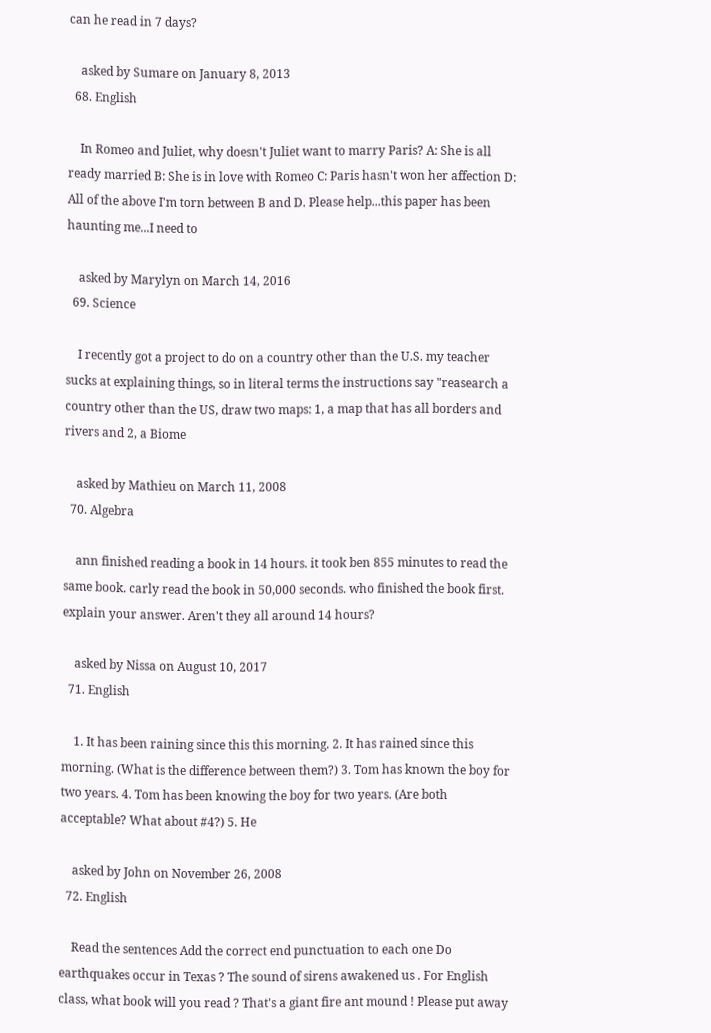can he read in 7 days?

    asked by Sumare on January 8, 2013
  68. English

    In Romeo and Juliet, why doesn't Juliet want to marry Paris? A: She is all ready married B: She is in love with Romeo C: Paris hasn't won her affection D: All of the above I'm torn between B and D. Please help...this paper has been haunting me...I need to

    asked by Marylyn on March 14, 2016
  69. Science

    I recently got a project to do on a country other than the U.S. my teacher sucks at explaining things, so in literal terms the instructions say "reasearch a country other than the US, draw two maps: 1, a map that has all borders and rivers and 2, a Biome

    asked by Mathieu on March 11, 2008
  70. Algebra

    ann finished reading a book in 14 hours. it took ben 855 minutes to read the same book. carly read the book in 50,000 seconds. who finished the book first. explain your answer. Aren't they all around 14 hours?

    asked by Nissa on August 10, 2017
  71. English

    1. It has been raining since this this morning. 2. It has rained since this morning. (What is the difference between them?) 3. Tom has known the boy for two years. 4. Tom has been knowing the boy for two years. (Are both acceptable? What about #4?) 5. He

    asked by John on November 26, 2008
  72. English

    Read the sentences Add the correct end punctuation to each one Do earthquakes occur in Texas ? The sound of sirens awakened us . For English class, what book will you read ? That's a giant fire ant mound ! Please put away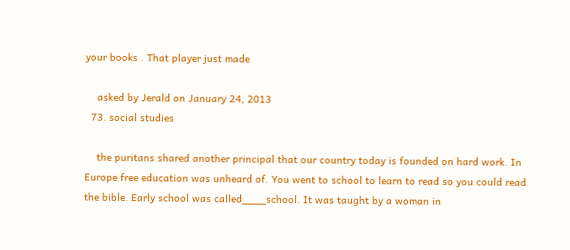your books . That player just made

    asked by Jerald on January 24, 2013
  73. social studies

    the puritans shared another principal that our country today is founded on hard work. In Europe free education was unheard of. You went to school to learn to read so you could read the bible. Early school was called____school. It was taught by a woman in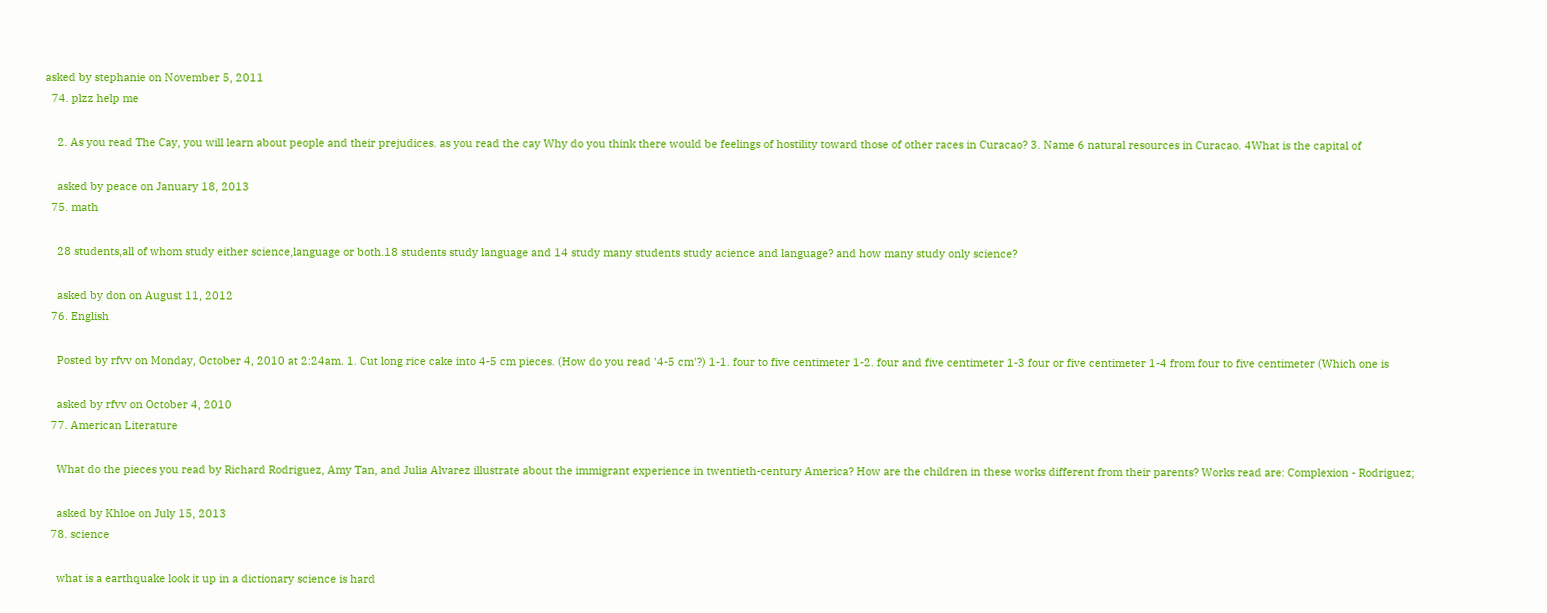asked by stephanie on November 5, 2011
  74. plzz help me

    2. As you read The Cay, you will learn about people and their prejudices. as you read the cay Why do you think there would be feelings of hostility toward those of other races in Curacao? 3. Name 6 natural resources in Curacao. 4What is the capital of

    asked by peace on January 18, 2013
  75. math

    28 students,all of whom study either science,language or both.18 students study language and 14 study many students study acience and language? and how many study only science?

    asked by don on August 11, 2012
  76. English

    Posted by rfvv on Monday, October 4, 2010 at 2:24am. 1. Cut long rice cake into 4-5 cm pieces. (How do you read '4-5 cm'?) 1-1. four to five centimeter 1-2. four and five centimeter 1-3 four or five centimeter 1-4 from four to five centimeter (Which one is

    asked by rfvv on October 4, 2010
  77. American Literature

    What do the pieces you read by Richard Rodriguez, Amy Tan, and Julia Alvarez illustrate about the immigrant experience in twentieth-century America? How are the children in these works different from their parents? Works read are: Complexion - Rodriguez;

    asked by Khloe on July 15, 2013
  78. science

    what is a earthquake look it up in a dictionary science is hard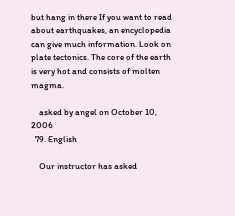but hang in there If you want to read about earthquakes, an encyclopedia can give much information. Look on plate tectonics. The core of the earth is very hot and consists of molten magma.

    asked by angel on October 10, 2006
  79. English

    Our instructor has asked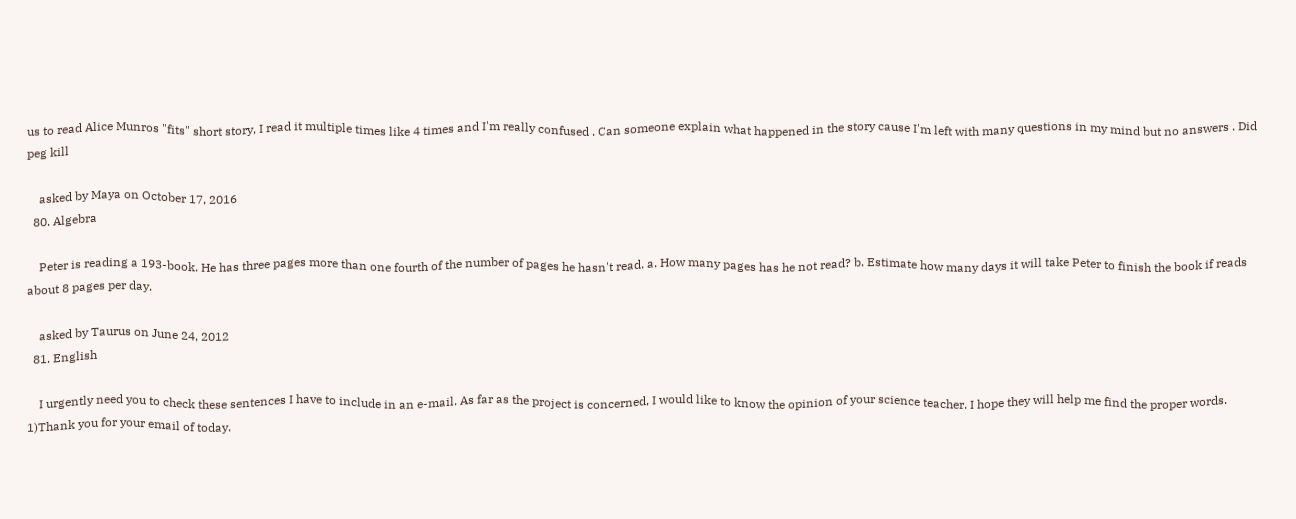us to read Alice Munros "fits" short story, I read it multiple times like 4 times and I'm really confused . Can someone explain what happened in the story cause I'm left with many questions in my mind but no answers . Did peg kill

    asked by Maya on October 17, 2016
  80. Algebra

    Peter is reading a 193-book. He has three pages more than one fourth of the number of pages he hasn't read. a. How many pages has he not read? b. Estimate how many days it will take Peter to finish the book if reads about 8 pages per day.

    asked by Taurus on June 24, 2012
  81. English

    I urgently need you to check these sentences I have to include in an e-mail. As far as the project is concerned, I would like to know the opinion of your science teacher. I hope they will help me find the proper words. 1)Thank you for your email of today.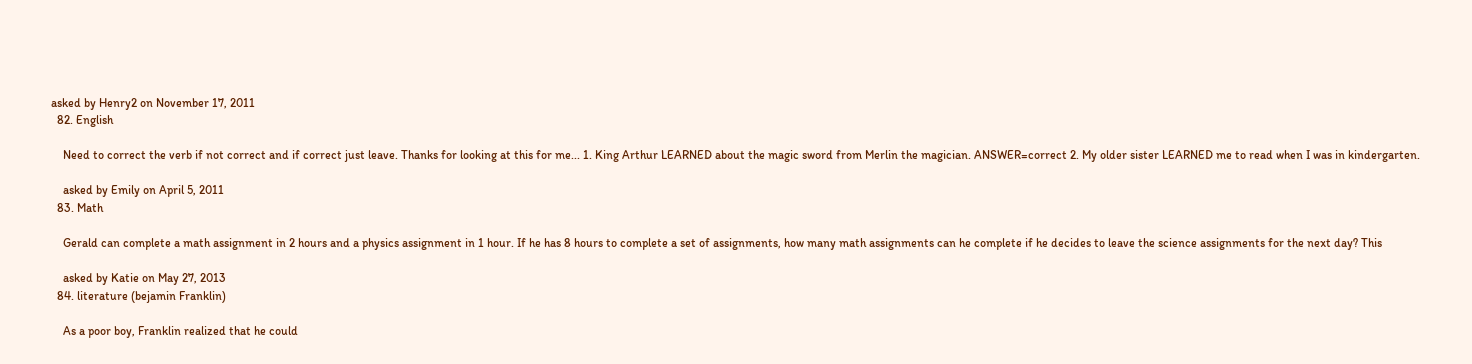asked by Henry2 on November 17, 2011
  82. English

    Need to correct the verb if not correct and if correct just leave. Thanks for looking at this for me... 1. King Arthur LEARNED about the magic sword from Merlin the magician. ANSWER=correct 2. My older sister LEARNED me to read when I was in kindergarten.

    asked by Emily on April 5, 2011
  83. Math

    Gerald can complete a math assignment in 2 hours and a physics assignment in 1 hour. If he has 8 hours to complete a set of assignments, how many math assignments can he complete if he decides to leave the science assignments for the next day? This

    asked by Katie on May 27, 2013
  84. literature (bejamin Franklin)

    As a poor boy, Franklin realized that he could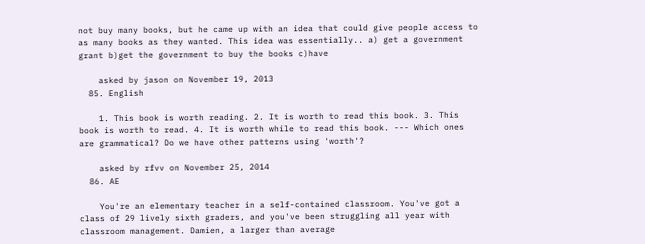not buy many books, but he came up with an idea that could give people access to as many books as they wanted. This idea was essentially.. a) get a government grant b)get the government to buy the books c)have

    asked by jason on November 19, 2013
  85. English

    1. This book is worth reading. 2. It is worth to read this book. 3. This book is worth to read. 4. It is worth while to read this book. --- Which ones are grammatical? Do we have other patterns using 'worth'?

    asked by rfvv on November 25, 2014
  86. AE

    You're an elementary teacher in a self-contained classroom. You've got a class of 29 lively sixth graders, and you've been struggling all year with classroom management. Damien, a larger than average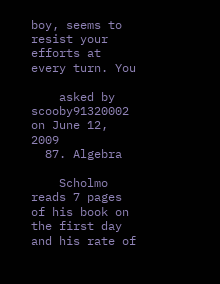boy, seems to resist your efforts at every turn. You

    asked by scooby91320002 on June 12, 2009
  87. Algebra

    Scholmo reads 7 pages of his book on the first day and his rate of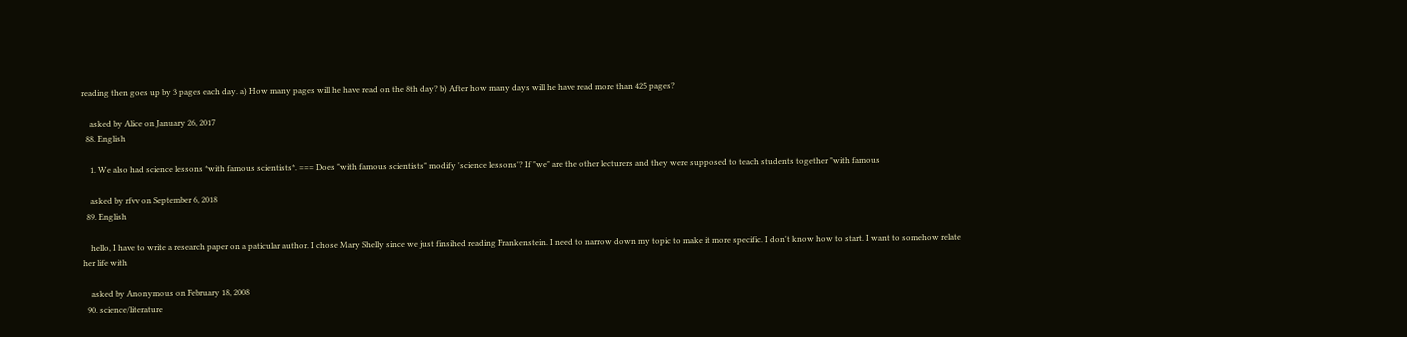reading then goes up by 3 pages each day. a) How many pages will he have read on the 8th day? b) After how many days will he have read more than 425 pages?

    asked by Alice on January 26, 2017
  88. English

    1. We also had science lessons *with famous scientists*. === Does "with famous scientists" modify 'science lessons'? If "we" are the other lecturers and they were supposed to teach students together "with famous

    asked by rfvv on September 6, 2018
  89. English

    hello, I have to write a research paper on a paticular author. I chose Mary Shelly since we just finsihed reading Frankenstein. I need to narrow down my topic to make it more specific. I don't know how to start. I want to somehow relate her life with

    asked by Anonymous on February 18, 2008
  90. science/literature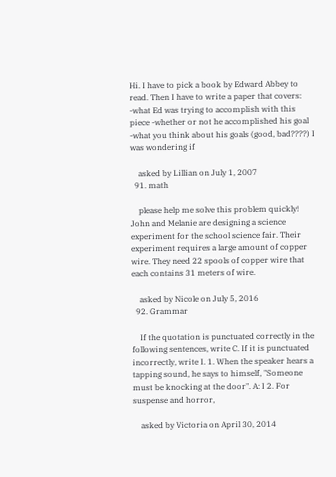Hi. I have to pick a book by Edward Abbey to read. Then I have to write a paper that covers: -what Ed was trying to accomplish with this piece -whether or not he accomplished his goal -what you think about his goals (good, bad????) I was wondering if

    asked by Lillian on July 1, 2007
  91. math

    please help me solve this problem quickly! John and Melanie are designing a science experiment for the school science fair. Their experiment requires a large amount of copper wire. They need 22 spools of copper wire that each contains 31 meters of wire.

    asked by Nicole on July 5, 2016
  92. Grammar

    If the quotation is punctuated correctly in the following sentences, write C. If it is punctuated incorrectly, write I. 1. When the speaker hears a tapping sound, he says to himself, "Someone must be knocking at the door". A: I 2. For suspense and horror,

    asked by Victoria on April 30, 2014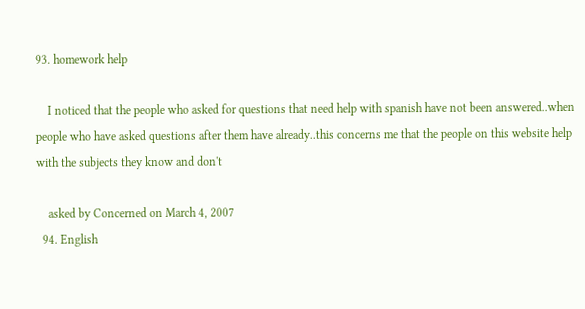93. homework help

    I noticed that the people who asked for questions that need help with spanish have not been answered..when people who have asked questions after them have already..this concerns me that the people on this website help with the subjects they know and don't

    asked by Concerned on March 4, 2007
  94. English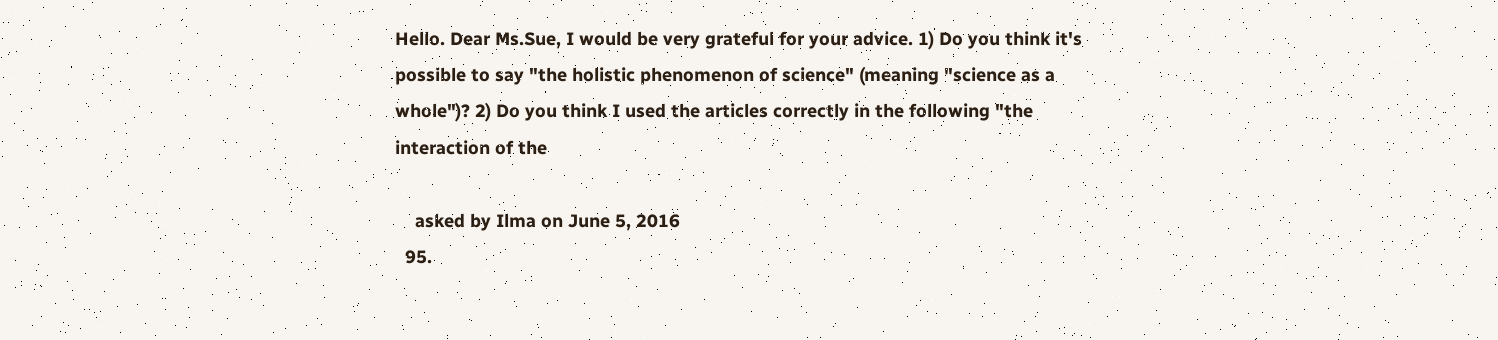Hello. Dear Ms.Sue, I would be very grateful for your advice. 1) Do you think it's possible to say "the holistic phenomenon of science" (meaning "science as a whole")? 2) Do you think I used the articles correctly in the following "the interaction of the

    asked by Ilma on June 5, 2016
  95.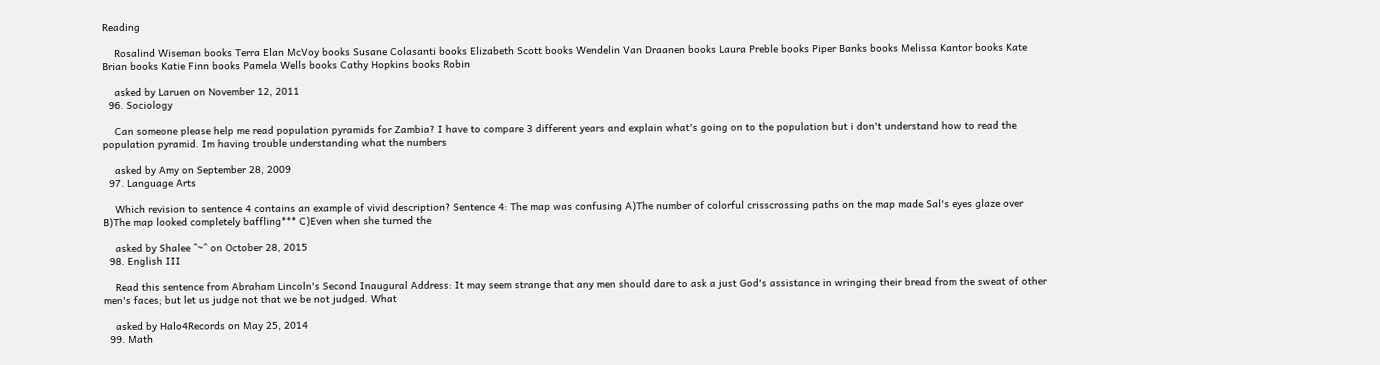Reading

    Rosalind Wiseman books Terra Elan McVoy books Susane Colasanti books Elizabeth Scott books Wendelin Van Draanen books Laura Preble books Piper Banks books Melissa Kantor books Kate Brian books Katie Finn books Pamela Wells books Cathy Hopkins books Robin

    asked by Laruen on November 12, 2011
  96. Sociology

    Can someone please help me read population pyramids for Zambia? I have to compare 3 different years and explain what's going on to the population but i don't understand how to read the population pyramid. Im having trouble understanding what the numbers

    asked by Amy on September 28, 2009
  97. Language Arts

    Which revision to sentence 4 contains an example of vivid description? Sentence 4: The map was confusing A)The number of colorful crisscrossing paths on the map made Sal's eyes glaze over B)The map looked completely baffling*** C)Even when she turned the

    asked by Shalee ^~^ on October 28, 2015
  98. English III

    Read this sentence from Abraham Lincoln's Second Inaugural Address: It may seem strange that any men should dare to ask a just God's assistance in wringing their bread from the sweat of other men's faces; but let us judge not that we be not judged. What

    asked by Halo4Records on May 25, 2014
  99. Math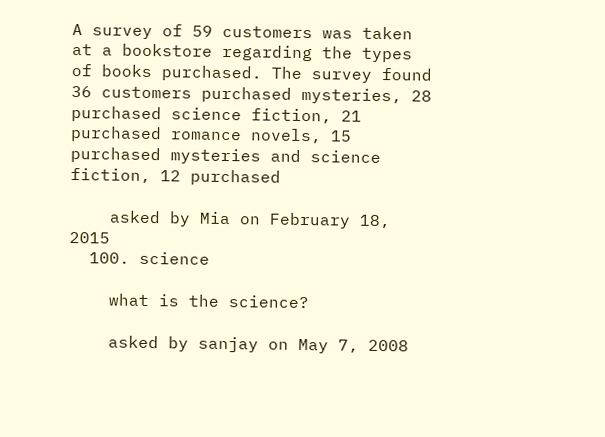A survey of 59 customers was taken at a bookstore regarding the types of books purchased. The survey found 36 customers purchased mysteries, 28 purchased science fiction, 21 purchased romance novels, 15 purchased mysteries and science fiction, 12 purchased

    asked by Mia on February 18, 2015
  100. science

    what is the science?

    asked by sanjay on May 7, 2008